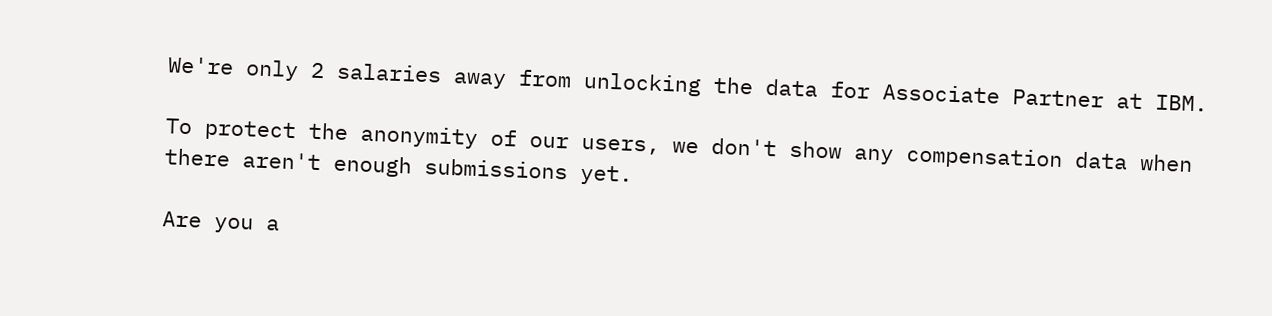We're only 2 salaries away from unlocking the data for Associate Partner at IBM.

To protect the anonymity of our users, we don't show any compensation data when there aren't enough submissions yet.

Are you a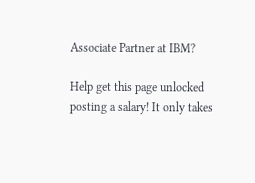Associate Partner at IBM?

Help get this page unlocked posting a salary! It only takes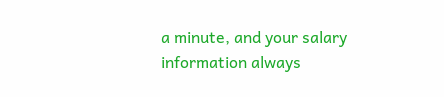a minute, and your salary information always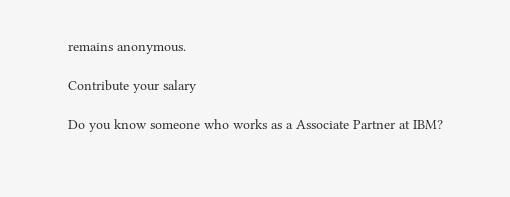remains anonymous.

Contribute your salary

Do you know someone who works as a Associate Partner at IBM?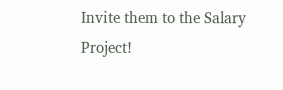Invite them to the Salary Project!